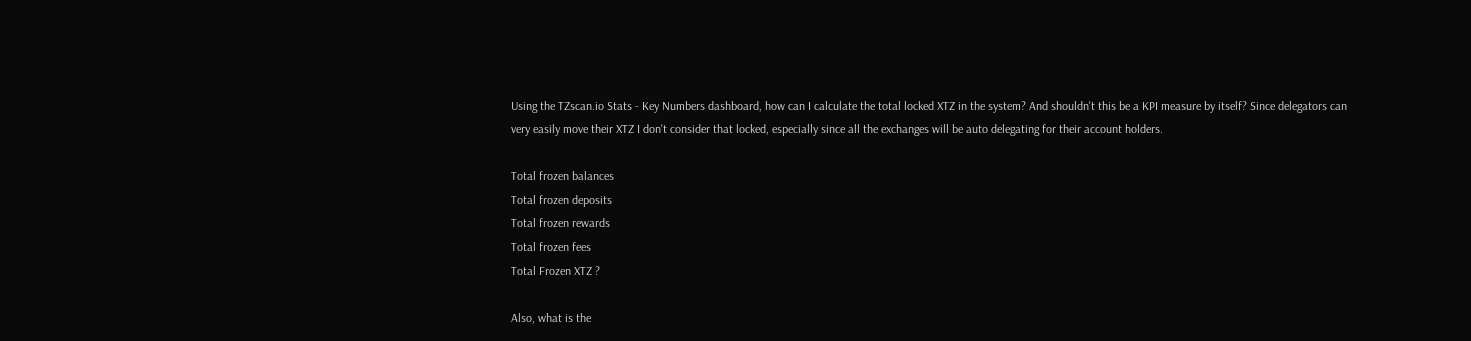Using the TZscan.io Stats - Key Numbers dashboard, how can I calculate the total locked XTZ in the system? And shouldn't this be a KPI measure by itself? Since delegators can very easily move their XTZ I don't consider that locked, especially since all the exchanges will be auto delegating for their account holders.

Total frozen balances
Total frozen deposits
Total frozen rewards
Total frozen fees
Total Frozen XTZ ?

Also, what is the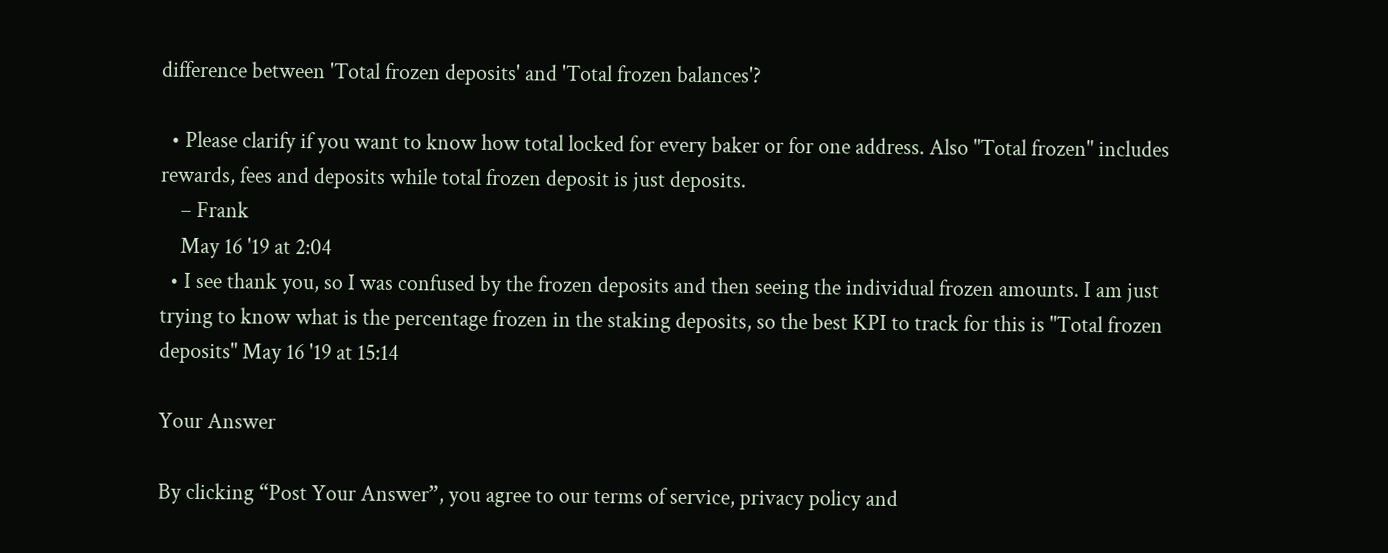difference between 'Total frozen deposits' and 'Total frozen balances'?

  • Please clarify if you want to know how total locked for every baker or for one address. Also "Total frozen" includes rewards, fees and deposits while total frozen deposit is just deposits.
    – Frank
    May 16 '19 at 2:04
  • I see thank you, so I was confused by the frozen deposits and then seeing the individual frozen amounts. I am just trying to know what is the percentage frozen in the staking deposits, so the best KPI to track for this is "Total frozen deposits" May 16 '19 at 15:14

Your Answer

By clicking “Post Your Answer”, you agree to our terms of service, privacy policy and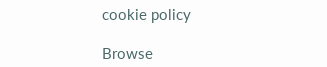cookie policy

Browse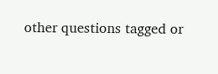other questions tagged or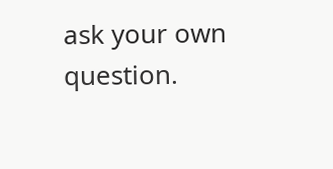ask your own question.